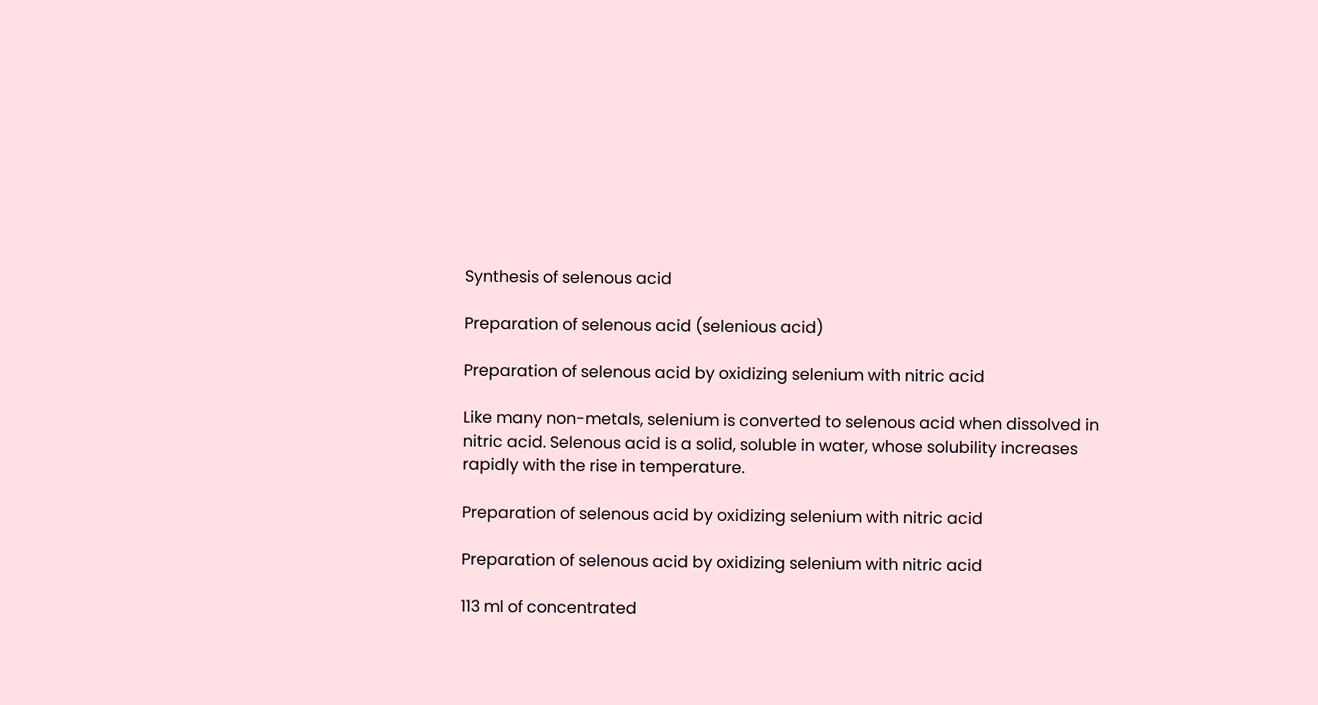Synthesis of selenous acid

Preparation of selenous acid (selenious acid)

Preparation of selenous acid by oxidizing selenium with nitric acid

Like many non-metals, selenium is converted to selenous acid when dissolved in nitric acid. Selenous acid is a solid, soluble in water, whose solubility increases rapidly with the rise in temperature.

Preparation of selenous acid by oxidizing selenium with nitric acid

Preparation of selenous acid by oxidizing selenium with nitric acid

113 ml of concentrated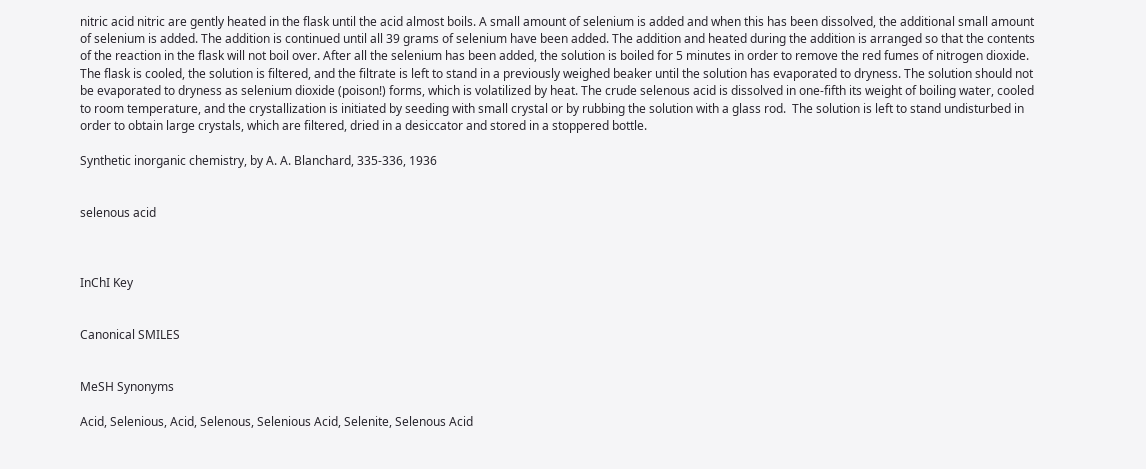nitric acid nitric are gently heated in the flask until the acid almost boils. A small amount of selenium is added and when this has been dissolved, the additional small amount of selenium is added. The addition is continued until all 39 grams of selenium have been added. The addition and heated during the addition is arranged so that the contents of the reaction in the flask will not boil over. After all the selenium has been added, the solution is boiled for 5 minutes in order to remove the red fumes of nitrogen dioxide. The flask is cooled, the solution is filtered, and the filtrate is left to stand in a previously weighed beaker until the solution has evaporated to dryness. The solution should not be evaporated to dryness as selenium dioxide (poison!) forms, which is volatilized by heat. The crude selenous acid is dissolved in one-fifth its weight of boiling water, cooled to room temperature, and the crystallization is initiated by seeding with small crystal or by rubbing the solution with a glass rod.  The solution is left to stand undisturbed in order to obtain large crystals, which are filtered, dried in a desiccator and stored in a stoppered bottle.

Synthetic inorganic chemistry, by A. A. Blanchard, 335-336, 1936


selenous acid



InChI Key


Canonical SMILES


MeSH Synonyms

Acid, Selenious, Acid, Selenous, Selenious Acid, Selenite, Selenous Acid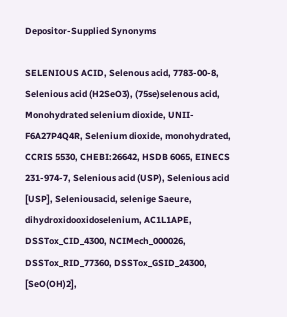Depositor-Supplied Synonyms

SELENIOUS ACID, Selenous acid, 7783-00-8, Selenious acid (H2SeO3), (75se)selenous acid, Monohydrated selenium dioxide, UNII-F6A27P4Q4R, Selenium dioxide, monohydrated, CCRIS 5530, CHEBI:26642, HSDB 6065, EINECS 231-974-7, Selenious acid (USP), Selenious acid [USP], Seleniousacid, selenige Saeure, dihydroxidooxidoselenium, AC1L1APE, DSSTox_CID_4300, NCIMech_000026, DSSTox_RID_77360, DSSTox_GSID_24300, [SeO(OH)2],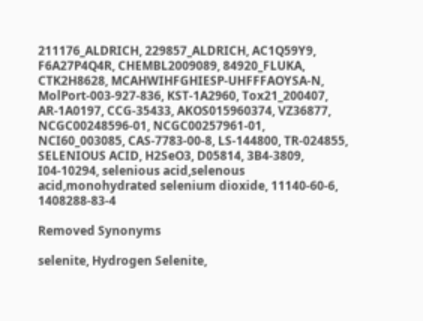211176_ALDRICH, 229857_ALDRICH, AC1Q59Y9, F6A27P4Q4R, CHEMBL2009089, 84920_FLUKA, CTK2H8628, MCAHWIHFGHIESP-UHFFFAOYSA-N, MolPort-003-927-836, KST-1A2960, Tox21_200407, AR-1A0197, CCG-35433, AKOS015960374, VZ36877, NCGC00248596-01, NCGC00257961-01, NCI60_003085, CAS-7783-00-8, LS-144800, TR-024855, SELENIOUS ACID, H2SeO3, D05814, 3B4-3809, I04-10294, selenious acid,selenous acid,monohydrated selenium dioxide, 11140-60-6, 1408288-83-4

Removed Synonyms

selenite, Hydrogen Selenite,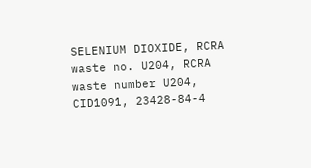SELENIUM DIOXIDE, RCRA waste no. U204, RCRA waste number U204, CID1091, 23428-84-4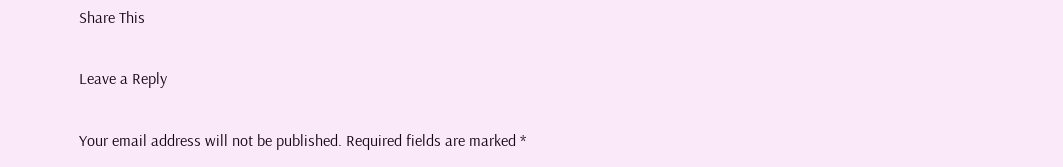Share This

Leave a Reply

Your email address will not be published. Required fields are marked *